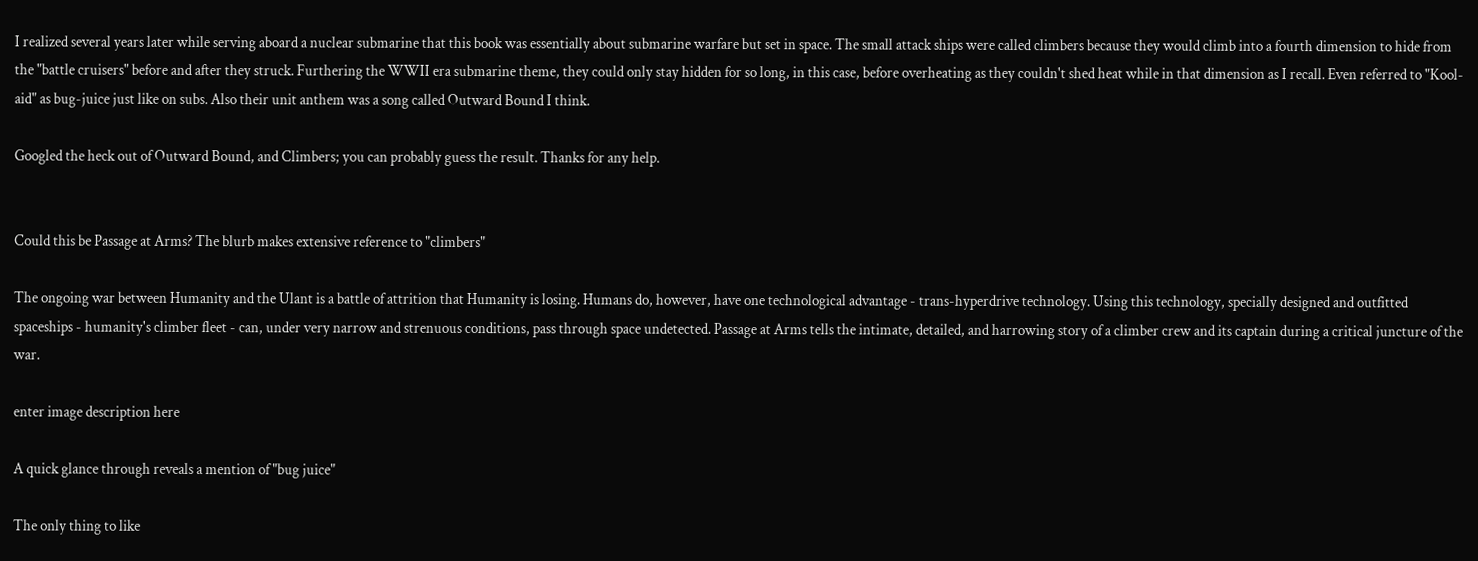I realized several years later while serving aboard a nuclear submarine that this book was essentially about submarine warfare but set in space. The small attack ships were called climbers because they would climb into a fourth dimension to hide from the "battle cruisers" before and after they struck. Furthering the WWII era submarine theme, they could only stay hidden for so long, in this case, before overheating as they couldn't shed heat while in that dimension as I recall. Even referred to "Kool-aid" as bug-juice just like on subs. Also their unit anthem was a song called Outward Bound I think.

Googled the heck out of Outward Bound, and Climbers; you can probably guess the result. Thanks for any help.


Could this be Passage at Arms? The blurb makes extensive reference to "climbers"

The ongoing war between Humanity and the Ulant is a battle of attrition that Humanity is losing. Humans do, however, have one technological advantage - trans-hyperdrive technology. Using this technology, specially designed and outfitted spaceships - humanity's climber fleet - can, under very narrow and strenuous conditions, pass through space undetected. Passage at Arms tells the intimate, detailed, and harrowing story of a climber crew and its captain during a critical juncture of the war.

enter image description here

A quick glance through reveals a mention of "bug juice"

The only thing to like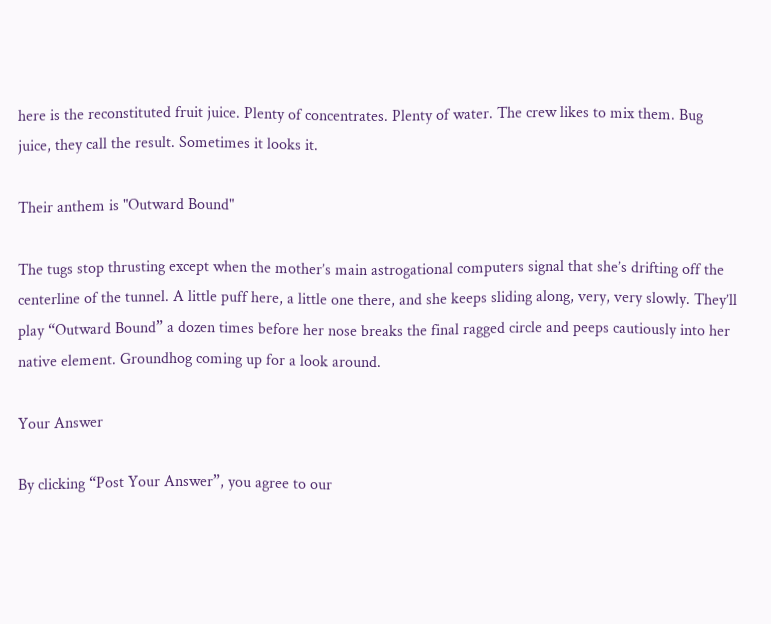here is the reconstituted fruit juice. Plenty of concentrates. Plenty of water. The crew likes to mix them. Bug juice, they call the result. Sometimes it looks it.

Their anthem is "Outward Bound"

The tugs stop thrusting except when the mother’s main astrogational computers signal that she’s drifting off the centerline of the tunnel. A little puff here, a little one there, and she keeps sliding along, very, very slowly. They’ll play “Outward Bound” a dozen times before her nose breaks the final ragged circle and peeps cautiously into her native element. Groundhog coming up for a look around.

Your Answer

By clicking “Post Your Answer”, you agree to our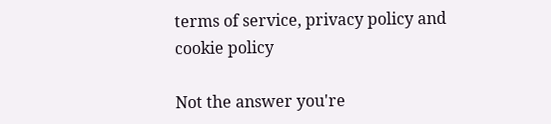terms of service, privacy policy and cookie policy

Not the answer you're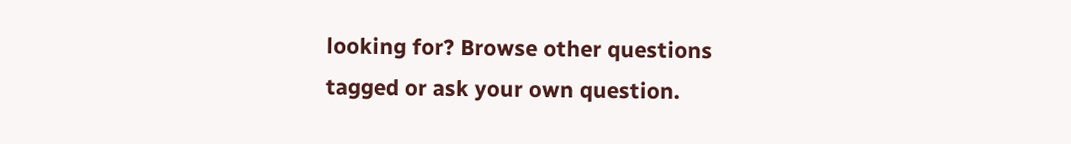looking for? Browse other questions tagged or ask your own question.